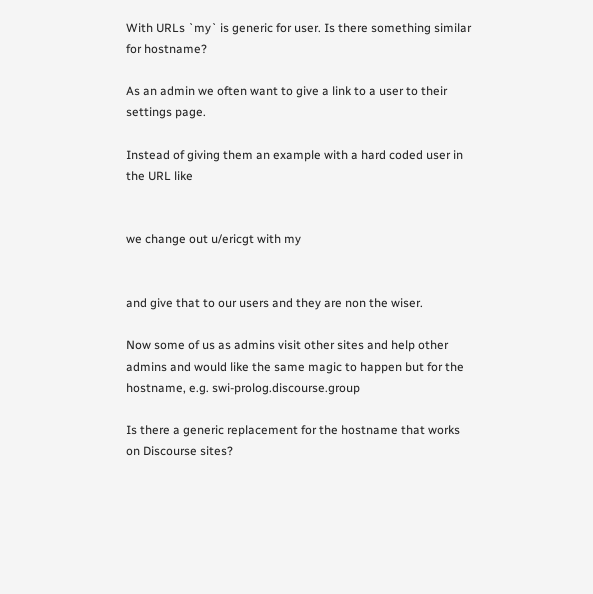With URLs `my` is generic for user. Is there something similar for hostname?

As an admin we often want to give a link to a user to their settings page.

Instead of giving them an example with a hard coded user in the URL like


we change out u/ericgt with my


and give that to our users and they are non the wiser.

Now some of us as admins visit other sites and help other admins and would like the same magic to happen but for the hostname, e.g. swi-prolog.discourse.group

Is there a generic replacement for the hostname that works on Discourse sites?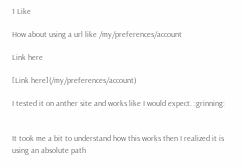1 Like

How about using a url like /my/preferences/account

Link here

[Link here](/my/preferences/account)

I tested it on anther site and works like I would expect. :grinning:


It took me a bit to understand how this works then I realized it is using an absolute path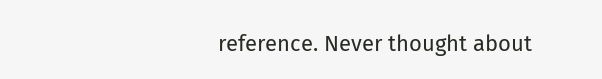reference. Never thought about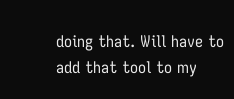doing that. Will have to add that tool to my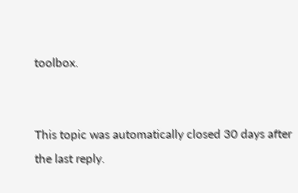toolbox.


This topic was automatically closed 30 days after the last reply.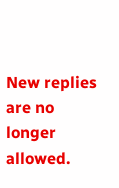New replies are no longer allowed.